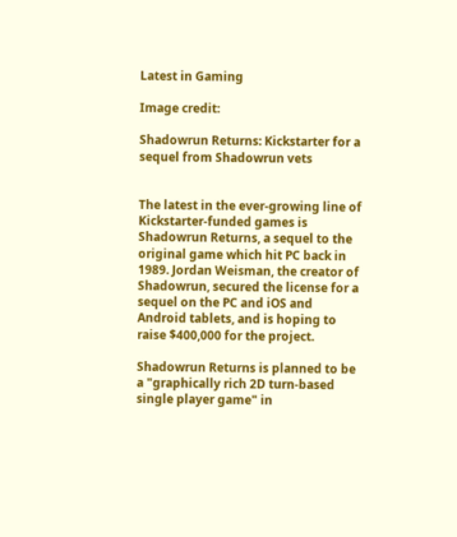Latest in Gaming

Image credit:

Shadowrun Returns: Kickstarter for a sequel from Shadowrun vets


The latest in the ever-growing line of Kickstarter-funded games is Shadowrun Returns, a sequel to the original game which hit PC back in 1989. Jordan Weisman, the creator of Shadowrun, secured the license for a sequel on the PC and iOS and Android tablets, and is hoping to raise $400,000 for the project.

Shadowrun Returns is planned to be a "graphically rich 2D turn-based single player game" in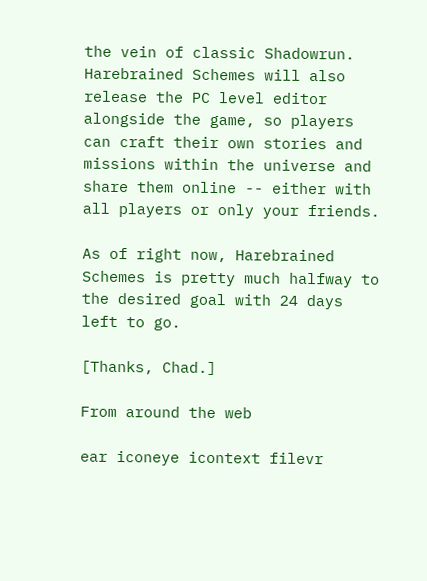the vein of classic Shadowrun. Harebrained Schemes will also release the PC level editor alongside the game, so players can craft their own stories and missions within the universe and share them online -- either with all players or only your friends.

As of right now, Harebrained Schemes is pretty much halfway to the desired goal with 24 days left to go.

[Thanks, Chad.]

From around the web

ear iconeye icontext filevr